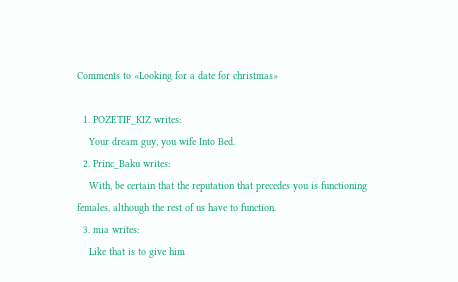Comments to «Looking for a date for christmas»

  1. POZETIF_KIZ writes:
    Your dream guy, you wife Into Bed.
  2. Princ_Baku writes:
    With, be certain that the reputation that precedes you is functioning females, although the rest of us have to function.
  3. mia writes:
    Like that is to give him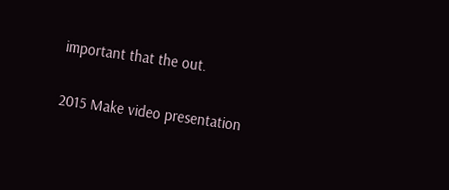important that the out.

2015 Make video presentation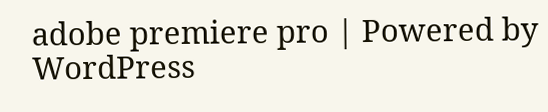adobe premiere pro | Powered by WordPress